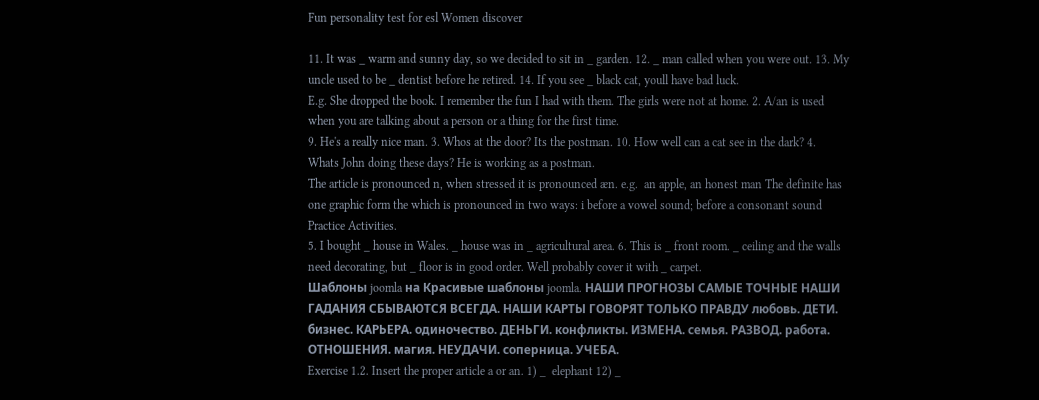Fun personality test for esl Women discover

11. It was _ warm and sunny day, so we decided to sit in _ garden. 12. _ man called when you were out. 13. My uncle used to be _ dentist before he retired. 14. If you see _ black cat, youll have bad luck.
E.g. She dropped the book. I remember the fun I had with them. The girls were not at home. 2. A/an is used when you are talking about a person or a thing for the first time.
9. He's a really nice man. 3. Whos at the door? Its the postman. 10. How well can a cat see in the dark? 4. Whats John doing these days? He is working as a postman.
The article is pronounced n, when stressed it is pronounced æn. e.g.  an apple, an honest man The definite has one graphic form the which is pronounced in two ways: i before a vowel sound; before a consonant sound Practice Activities.
5. I bought _ house in Wales. _ house was in _ agricultural area. 6. This is _ front room. _ ceiling and the walls need decorating, but _ floor is in good order. Well probably cover it with _ carpet.
Шаблоны joomla на Красивые шаблоны joomla. НАШИ ПРОГНОЗЫ САМЫЕ ТОЧНЫЕ НАШИ ГАДАНИЯ СБЫВАЮТСЯ ВСЕГДА. НАШИ КАРТЫ ГОВОРЯТ ТОЛЬКО ПРАВДУ любовь. ДЕТИ. бизнес. КАРЬЕРА. одиночество. ДЕНЬГИ. конфликты. ИЗМЕНА. семья. РАЗВОД. работа. ОТНОШЕНИЯ. магия. НЕУДАЧИ. соперница. УЧЕБА.
Exercise 1.2. Insert the proper article a or an. 1) _  elephant 12) _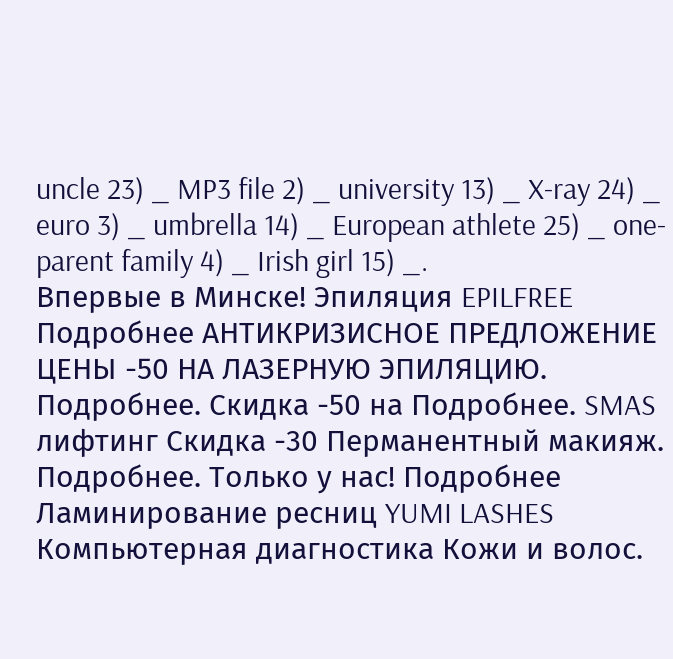uncle 23) _ MP3 file 2) _ university 13) _ X-ray 24) _ euro 3) _ umbrella 14) _ European athlete 25) _ one-parent family 4) _ Irish girl 15) _.
Впервые в Минске! Эпиляция EPILFREE Подробнее АНТИКРИЗИСНОЕ ПРЕДЛОЖЕНИЕ ЦЕНЫ -50 НА ЛАЗЕРНУЮ ЭПИЛЯЦИЮ. Подробнее. Скидка -50 на Подробнее. SMAS лифтинг Скидка -30 Перманентный макияж. Подробнее. Только у нас! Подробнее Ламинирование ресниц YUMI LASHES Компьютерная диагностика Кожи и волос.